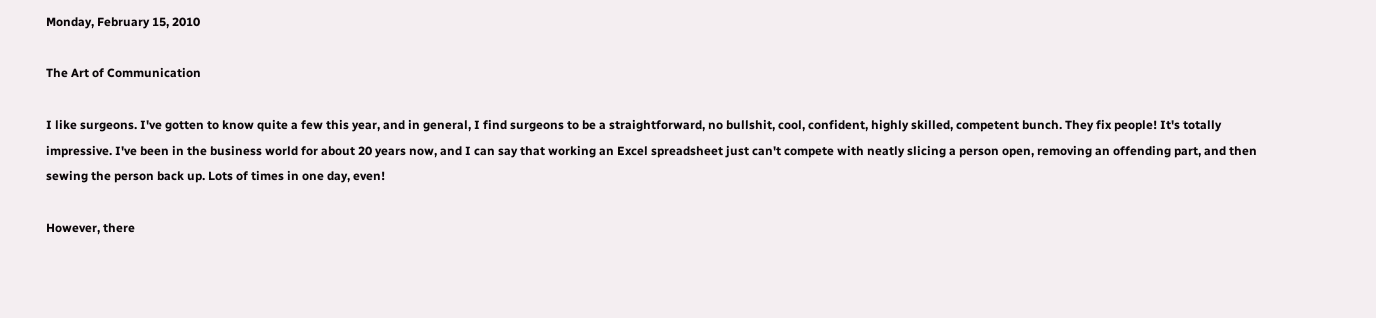Monday, February 15, 2010

The Art of Communication

I like surgeons. I've gotten to know quite a few this year, and in general, I find surgeons to be a straightforward, no bullshit, cool, confident, highly skilled, competent bunch. They fix people! It's totally impressive. I've been in the business world for about 20 years now, and I can say that working an Excel spreadsheet just can't compete with neatly slicing a person open, removing an offending part, and then sewing the person back up. Lots of times in one day, even!

However, there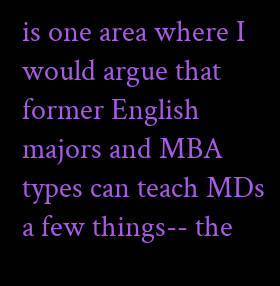is one area where I would argue that former English majors and MBA types can teach MDs a few things-- the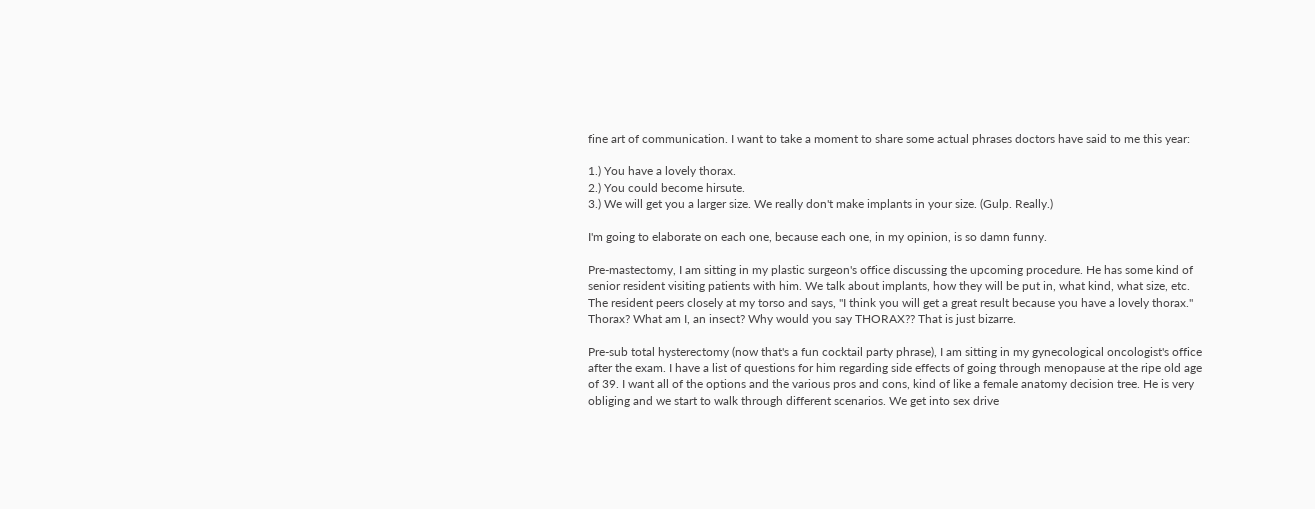fine art of communication. I want to take a moment to share some actual phrases doctors have said to me this year:

1.) You have a lovely thorax.
2.) You could become hirsute.
3.) We will get you a larger size. We really don't make implants in your size. (Gulp. Really.)

I'm going to elaborate on each one, because each one, in my opinion, is so damn funny.

Pre-mastectomy, I am sitting in my plastic surgeon's office discussing the upcoming procedure. He has some kind of senior resident visiting patients with him. We talk about implants, how they will be put in, what kind, what size, etc. The resident peers closely at my torso and says, "I think you will get a great result because you have a lovely thorax." Thorax? What am I, an insect? Why would you say THORAX?? That is just bizarre.

Pre-sub total hysterectomy (now that's a fun cocktail party phrase), I am sitting in my gynecological oncologist's office after the exam. I have a list of questions for him regarding side effects of going through menopause at the ripe old age of 39. I want all of the options and the various pros and cons, kind of like a female anatomy decision tree. He is very obliging and we start to walk through different scenarios. We get into sex drive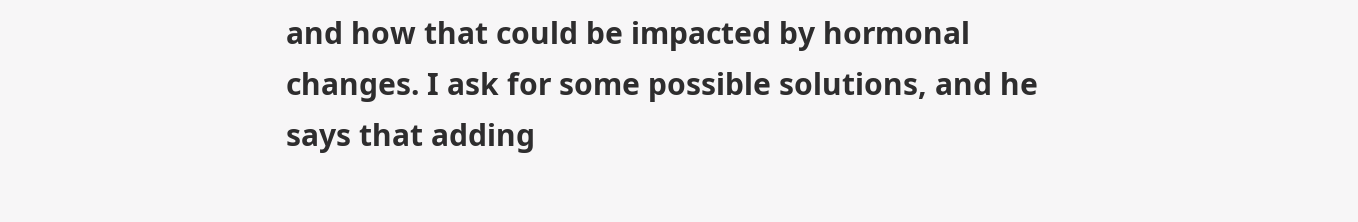and how that could be impacted by hormonal changes. I ask for some possible solutions, and he says that adding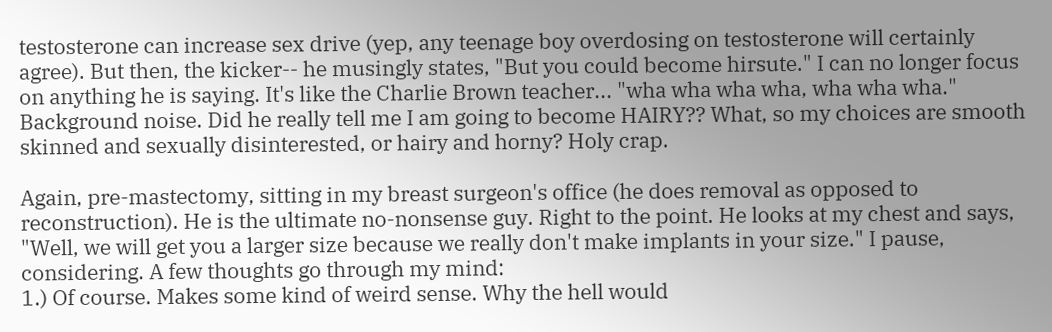testosterone can increase sex drive (yep, any teenage boy overdosing on testosterone will certainly agree). But then, the kicker-- he musingly states, "But you could become hirsute." I can no longer focus on anything he is saying. It's like the Charlie Brown teacher... "wha wha wha wha, wha wha wha." Background noise. Did he really tell me I am going to become HAIRY?? What, so my choices are smooth skinned and sexually disinterested, or hairy and horny? Holy crap.

Again, pre-mastectomy, sitting in my breast surgeon's office (he does removal as opposed to reconstruction). He is the ultimate no-nonsense guy. Right to the point. He looks at my chest and says, "Well, we will get you a larger size because we really don't make implants in your size." I pause, considering. A few thoughts go through my mind:
1.) Of course. Makes some kind of weird sense. Why the hell would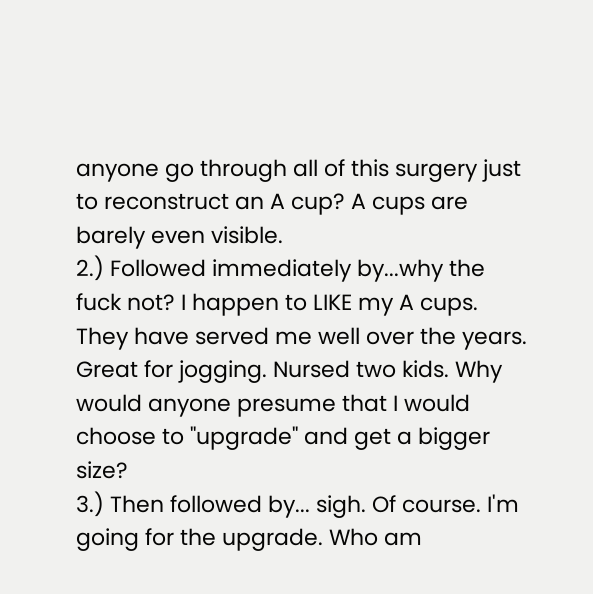anyone go through all of this surgery just to reconstruct an A cup? A cups are barely even visible.
2.) Followed immediately by...why the fuck not? I happen to LIKE my A cups. They have served me well over the years. Great for jogging. Nursed two kids. Why would anyone presume that I would choose to "upgrade" and get a bigger size?
3.) Then followed by... sigh. Of course. I'm going for the upgrade. Who am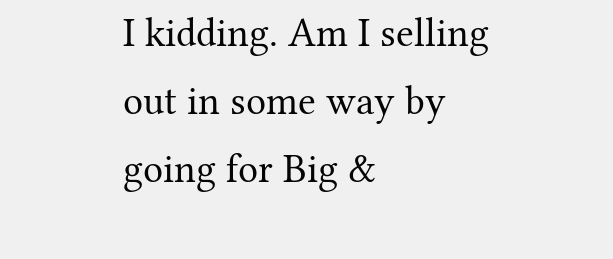I kidding. Am I selling out in some way by going for Big &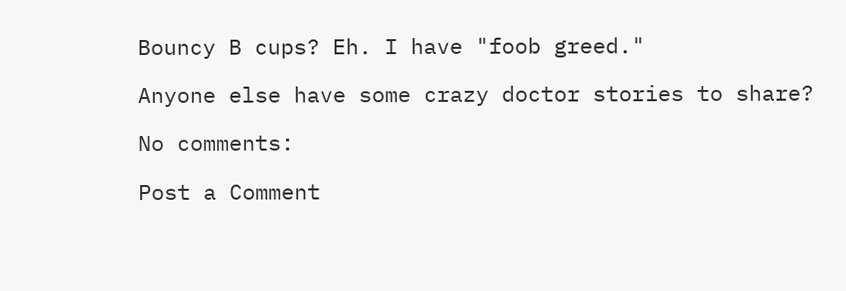Bouncy B cups? Eh. I have "foob greed."

Anyone else have some crazy doctor stories to share?

No comments:

Post a Comment